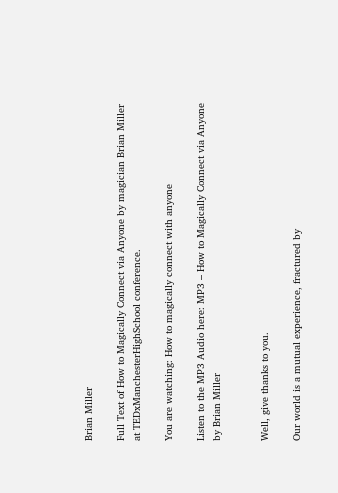Brian Miller

Full Text of How to Magically Connect via Anyone by magician Brian Miller at TEDxManchesterHighSchool conference.

You are watching: How to magically connect with anyone

Listen to the MP3 Audio here: MP3 – How to Magically Connect via Anyone by Brian Miller


Well, give thanks to you.

Our world is a mutual experience, fractured by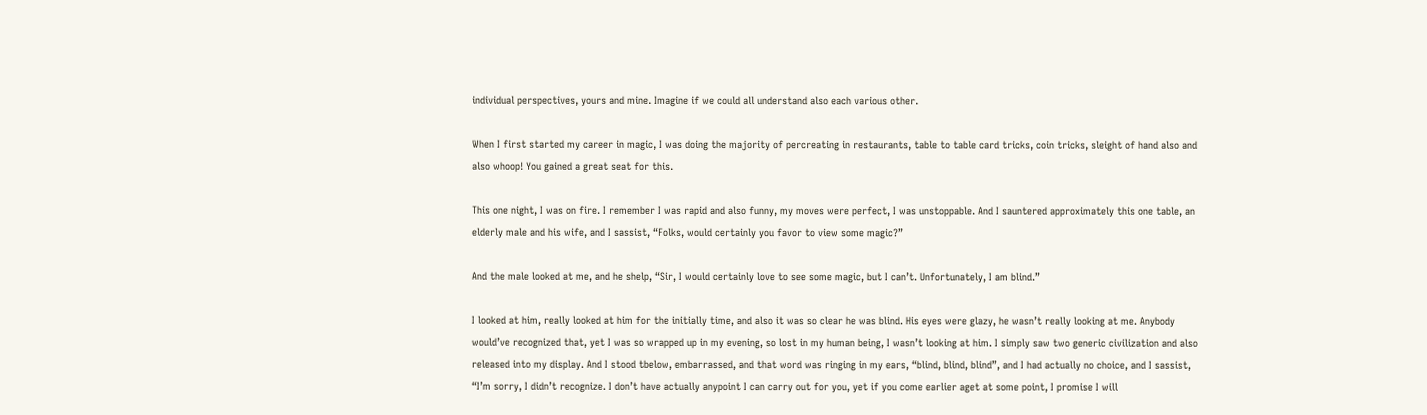individual perspectives, yours and mine. Imagine if we could all understand also each various other.

When I first started my career in magic, I was doing the majority of percreating in restaurants, table to table card tricks, coin tricks, sleight of hand also and also whoop! You gained a great seat for this.

This one night, I was on fire. I remember I was rapid and also funny, my moves were perfect, I was unstoppable. And I sauntered approximately this one table, an elderly male and his wife, and I sassist, “Folks, would certainly you favor to view some magic?”

And the male looked at me, and he shelp, “Sir, I would certainly love to see some magic, but I can’t. Unfortunately, I am blind.”

I looked at him, really looked at him for the initially time, and also it was so clear he was blind. His eyes were glazy, he wasn’t really looking at me. Anybody would’ve recognized that, yet I was so wrapped up in my evening, so lost in my human being, I wasn’t looking at him. I simply saw two generic civilization and also released into my display. And I stood tbelow, embarrassed, and that word was ringing in my ears, “blind, blind, blind”, and I had actually no choice, and I sassist, “I’m sorry, I didn’t recognize. I don’t have actually anypoint I can carry out for you, yet if you come earlier aget at some point, I promise I will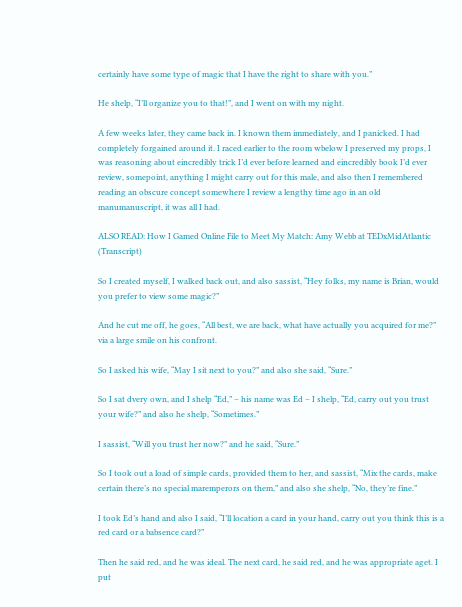certainly have some type of magic that I have the right to share with you.”

He shelp, “I’ll organize you to that!”, and I went on with my night.

A few weeks later, they came back in. I known them immediately, and I panicked. I had completely forgained around it. I raced earlier to the room wbelow I preserved my props, I was reasoning about eincredibly trick I’d ever before learned and eincredibly book I’d ever review, somepoint, anything I might carry out for this male, and also then I remembered reading an obscure concept somewhere I review a lengthy time ago in an old manumanuscript, it was all I had.

ALSO READ: How I Gamed Online File to Meet My Match: Amy Webb at TEDxMidAtlantic (Transcript)

So I created myself, I walked back out, and also sassist, “Hey folks, my name is Brian, would you prefer to view some magic?”

And he cut me off, he goes, “All best, we are back, what have actually you acquired for me?” via a large smile on his confront.

So I asked his wife, “May I sit next to you?” and also she said, “Sure.”

So I sat dvery own, and I shelp “Ed,” – his name was Ed – I shelp, “Ed, carry out you trust your wife?” and also he shelp, “Sometimes.”

I sassist, “Will you trust her now?” and he said, “Sure.”

So I took out a load of simple cards, provided them to her, and sassist, “Mix the cards, make certain there’s no special maremperors on them,” and also she shelp, “No, they’re fine.”

I took Ed’s hand and also I said, “I’ll location a card in your hand, carry out you think this is a red card or a babsence card?”

Then he said red, and he was ideal. The next card, he said red, and he was appropriate aget. I put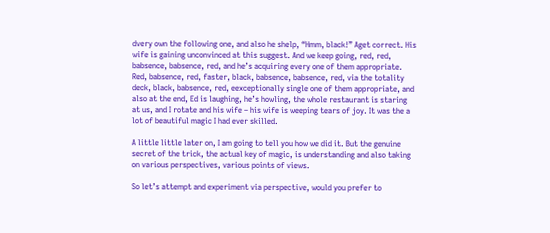dvery own the following one, and also he shelp, “Hmm, black!” Aget correct. His wife is gaining unconvinced at this suggest. And we keep going, red, red, babsence, babsence, red, and he’s acquiring every one of them appropriate. Red, babsence, red, faster, black, babsence, babsence, red, via the totality deck, black, babsence, red, eexceptionally single one of them appropriate, and also at the end, Ed is laughing, he’s howling, the whole restaurant is staring at us, and I rotate and his wife – his wife is weeping tears of joy. It was the a lot of beautiful magic I had ever skilled.

A little little later on, I am going to tell you how we did it. But the genuine secret of the trick, the actual key of magic, is understanding and also taking on various perspectives, various points of views.

So let’s attempt and experiment via perspective, would you prefer to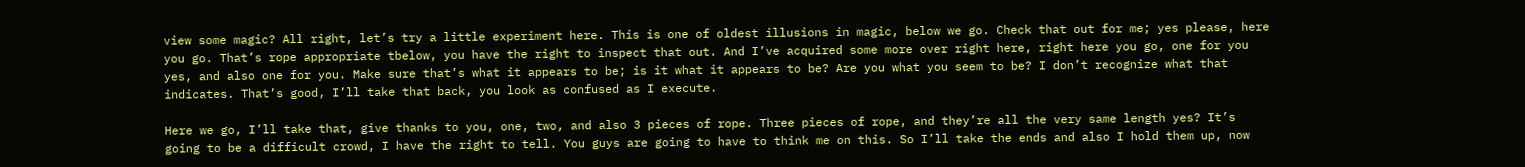view some magic? All right, let’s try a little experiment here. This is one of oldest illusions in magic, below we go. Check that out for me; yes please, here you go. That’s rope appropriate tbelow, you have the right to inspect that out. And I’ve acquired some more over right here, right here you go, one for you yes, and also one for you. Make sure that’s what it appears to be; is it what it appears to be? Are you what you seem to be? I don’t recognize what that indicates. That’s good, I’ll take that back, you look as confused as I execute.

Here we go, I’ll take that, give thanks to you, one, two, and also 3 pieces of rope. Three pieces of rope, and they’re all the very same length yes? It’s going to be a difficult crowd, I have the right to tell. You guys are going to have to think me on this. So I’ll take the ends and also I hold them up, now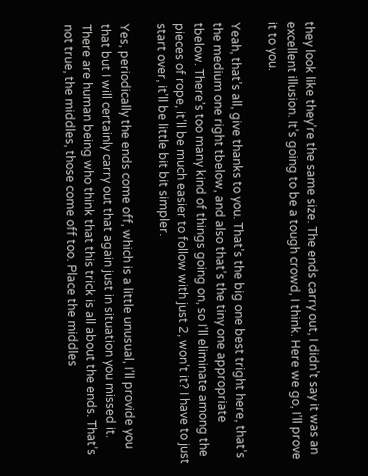they look like they’re the same size. The ends carry out, I didn’t say it was an excellent illusion. It’s going to be a tough crowd, I think. Here we go, I’ll prove it to you.

Yeah, that’s all, give thanks to you. That’s the big one best tright here, that’s the medium one right tbelow, and also that’s the tiny one appropriate tbelow. There’s too many kind of things going on, so I’ll eliminate among the pieces of rope, it’ll be much easier to follow with just 2, won’t it? I have to just start over, it’ll be little bit bit simpler.

Yes, periodically the ends come off, which is a little unusual, I’ll provide you that but I will certainly carry out that again just in situation you missed it. There are human being who think that this trick is all about the ends. That’s not true, the middles, those come off too. Place the middles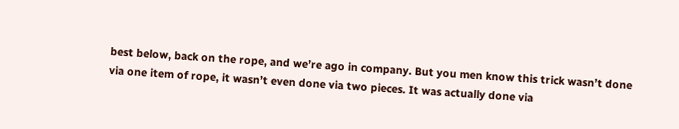best below, back on the rope, and we’re ago in company. But you men know this trick wasn’t done via one item of rope, it wasn’t even done via two pieces. It was actually done via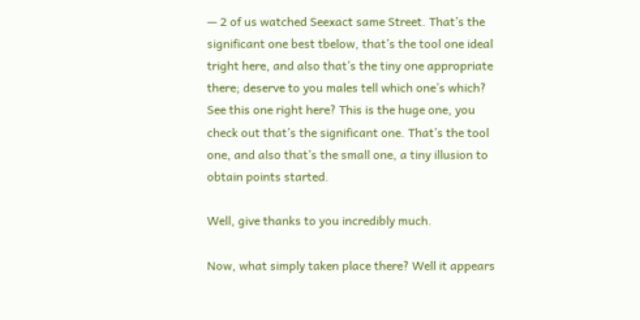— 2 of us watched Seexact same Street. That’s the significant one best tbelow, that’s the tool one ideal tright here, and also that’s the tiny one appropriate there; deserve to you males tell which one’s which? See this one right here? This is the huge one, you check out that’s the significant one. That’s the tool one, and also that’s the small one, a tiny illusion to obtain points started.

Well, give thanks to you incredibly much.

Now, what simply taken place there? Well it appears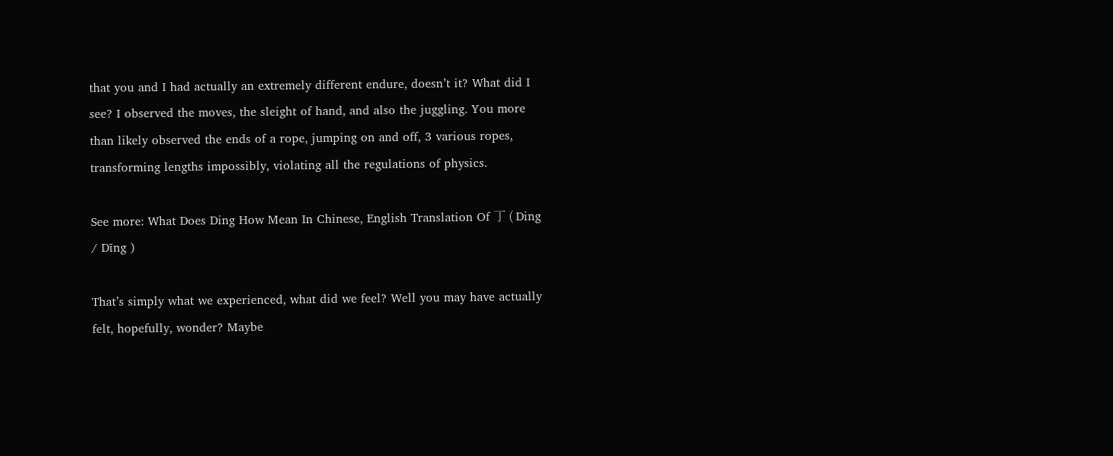that you and I had actually an extremely different endure, doesn’t it? What did I see? I observed the moves, the sleight of hand, and also the juggling. You more than likely observed the ends of a rope, jumping on and off, 3 various ropes, transforming lengths impossibly, violating all the regulations of physics.

See more: What Does Ding How Mean In Chinese, English Translation Of 丁 ( Ding / Dīng )

That’s simply what we experienced, what did we feel? Well you may have actually felt, hopefully, wonder? Maybe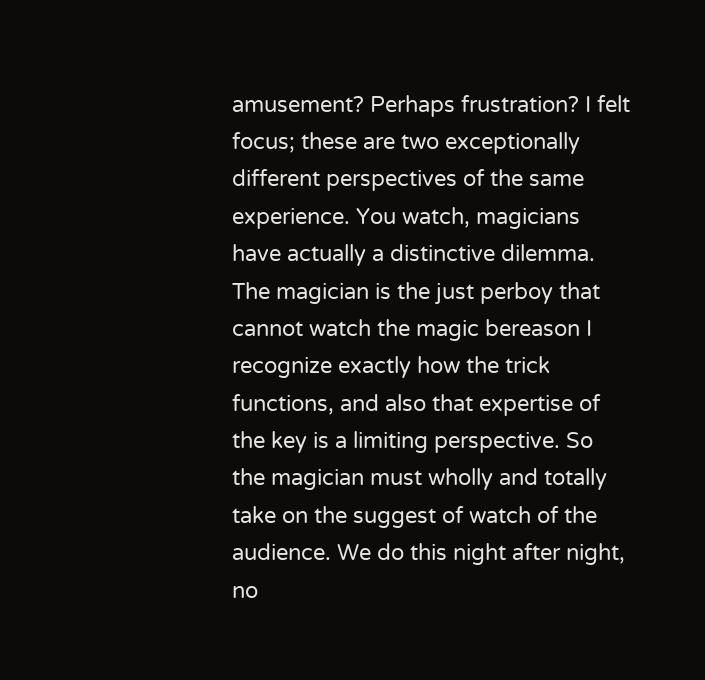amusement? Perhaps frustration? I felt focus; these are two exceptionally different perspectives of the same experience. You watch, magicians have actually a distinctive dilemma. The magician is the just perboy that cannot watch the magic bereason I recognize exactly how the trick functions, and also that expertise of the key is a limiting perspective. So the magician must wholly and totally take on the suggest of watch of the audience. We do this night after night, no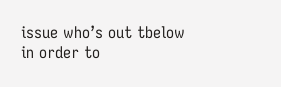issue who’s out tbelow in order to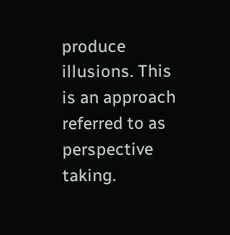produce illusions. This is an approach referred to as perspective taking.